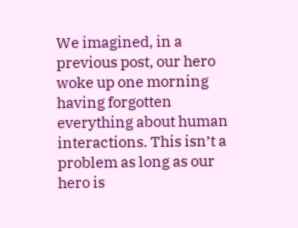We imagined, in a previous post, our hero woke up one morning having forgotten everything about human interactions. This isn’t a problem as long as our hero is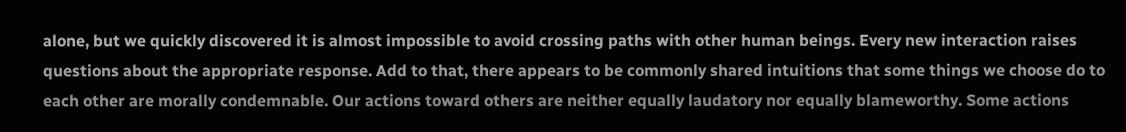alone, but we quickly discovered it is almost impossible to avoid crossing paths with other human beings. Every new interaction raises questions about the appropriate response. Add to that, there appears to be commonly shared intuitions that some things we choose do to each other are morally condemnable. Our actions toward others are neither equally laudatory nor equally blameworthy. Some actions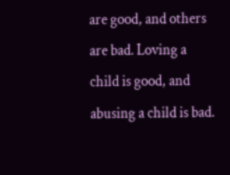are good, and others are bad. Loving a child is good, and abusing a child is bad.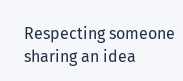Respecting someone sharing an idea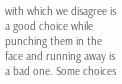with which we disagree is a good choice while punching them in the face and running away is a bad one. Some choices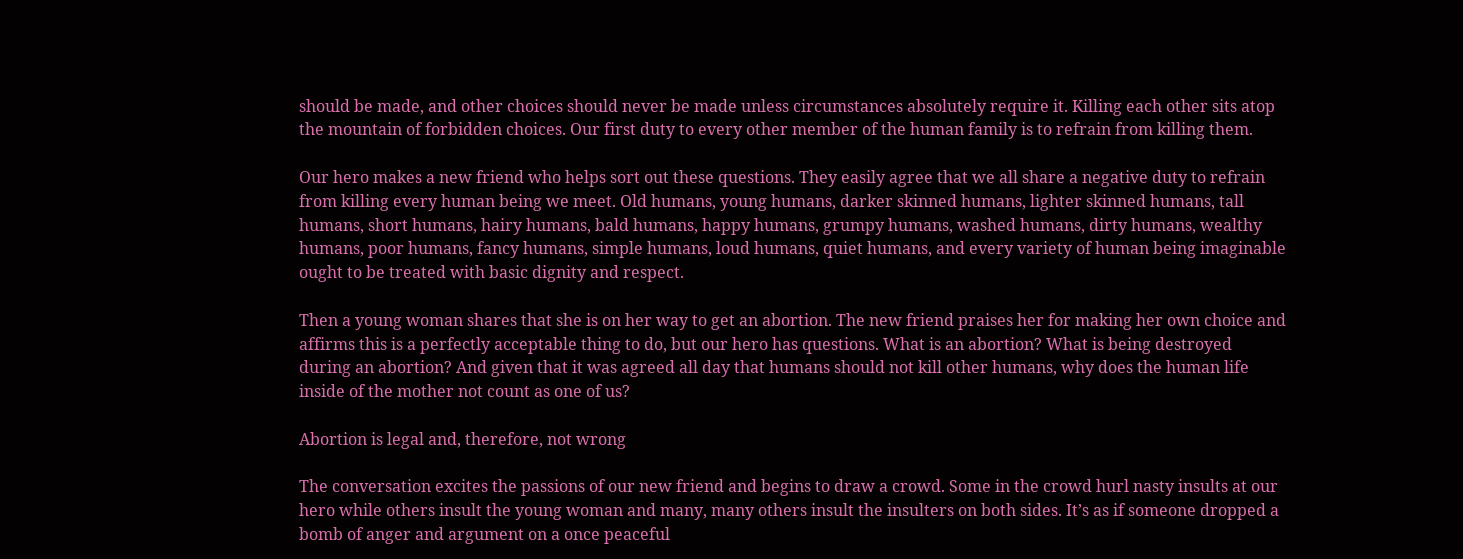should be made, and other choices should never be made unless circumstances absolutely require it. Killing each other sits atop the mountain of forbidden choices. Our first duty to every other member of the human family is to refrain from killing them.

Our hero makes a new friend who helps sort out these questions. They easily agree that we all share a negative duty to refrain from killing every human being we meet. Old humans, young humans, darker skinned humans, lighter skinned humans, tall humans, short humans, hairy humans, bald humans, happy humans, grumpy humans, washed humans, dirty humans, wealthy humans, poor humans, fancy humans, simple humans, loud humans, quiet humans, and every variety of human being imaginable ought to be treated with basic dignity and respect.

Then a young woman shares that she is on her way to get an abortion. The new friend praises her for making her own choice and affirms this is a perfectly acceptable thing to do, but our hero has questions. What is an abortion? What is being destroyed during an abortion? And given that it was agreed all day that humans should not kill other humans, why does the human life inside of the mother not count as one of us?

Abortion is legal and, therefore, not wrong

The conversation excites the passions of our new friend and begins to draw a crowd. Some in the crowd hurl nasty insults at our hero while others insult the young woman and many, many others insult the insulters on both sides. It’s as if someone dropped a bomb of anger and argument on a once peaceful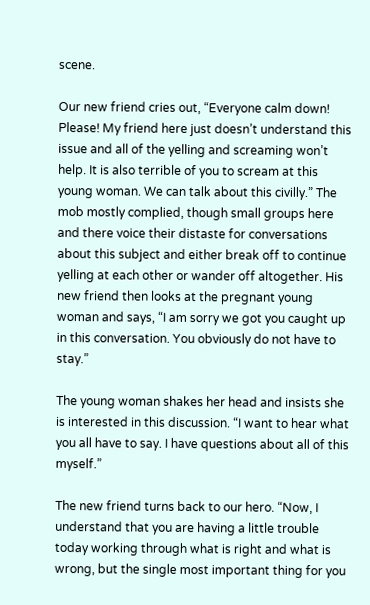scene.

Our new friend cries out, “Everyone calm down! Please! My friend here just doesn’t understand this issue and all of the yelling and screaming won’t help. It is also terrible of you to scream at this young woman. We can talk about this civilly.” The mob mostly complied, though small groups here and there voice their distaste for conversations about this subject and either break off to continue yelling at each other or wander off altogether. His new friend then looks at the pregnant young woman and says, “I am sorry we got you caught up in this conversation. You obviously do not have to stay.”

The young woman shakes her head and insists she is interested in this discussion. “I want to hear what you all have to say. I have questions about all of this myself.”

The new friend turns back to our hero. “Now, I understand that you are having a little trouble today working through what is right and what is wrong, but the single most important thing for you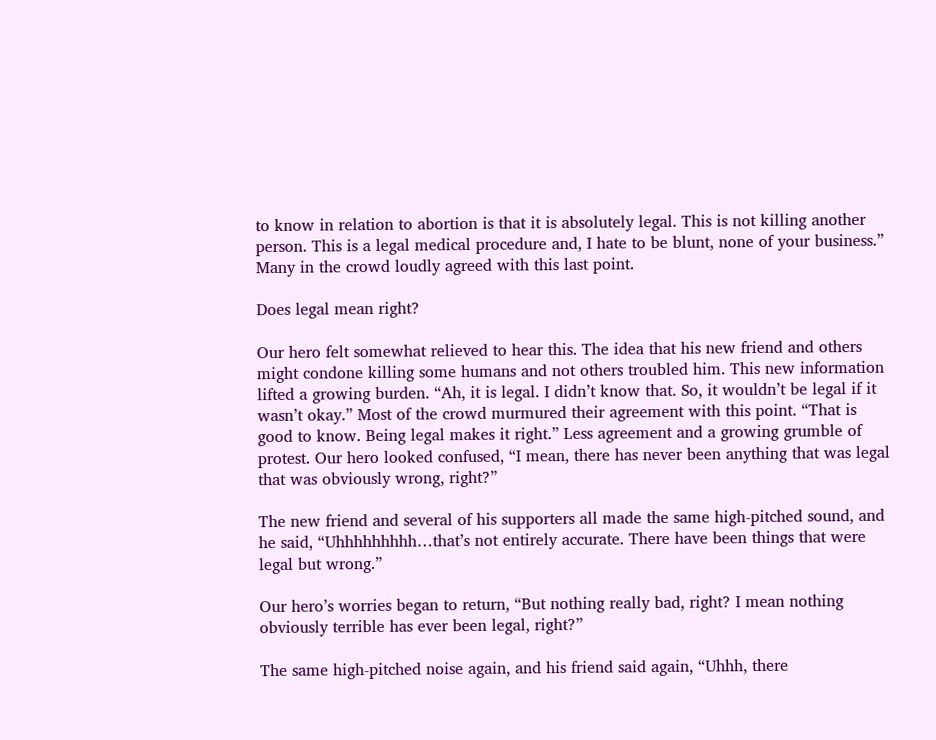to know in relation to abortion is that it is absolutely legal. This is not killing another person. This is a legal medical procedure and, I hate to be blunt, none of your business.” Many in the crowd loudly agreed with this last point.

Does legal mean right?

Our hero felt somewhat relieved to hear this. The idea that his new friend and others might condone killing some humans and not others troubled him. This new information lifted a growing burden. “Ah, it is legal. I didn’t know that. So, it wouldn’t be legal if it wasn’t okay.” Most of the crowd murmured their agreement with this point. “That is good to know. Being legal makes it right.” Less agreement and a growing grumble of protest. Our hero looked confused, “I mean, there has never been anything that was legal that was obviously wrong, right?”

The new friend and several of his supporters all made the same high-pitched sound, and he said, “Uhhhhhhhhh…that’s not entirely accurate. There have been things that were legal but wrong.”

Our hero’s worries began to return, “But nothing really bad, right? I mean nothing obviously terrible has ever been legal, right?”

The same high-pitched noise again, and his friend said again, “Uhhh, there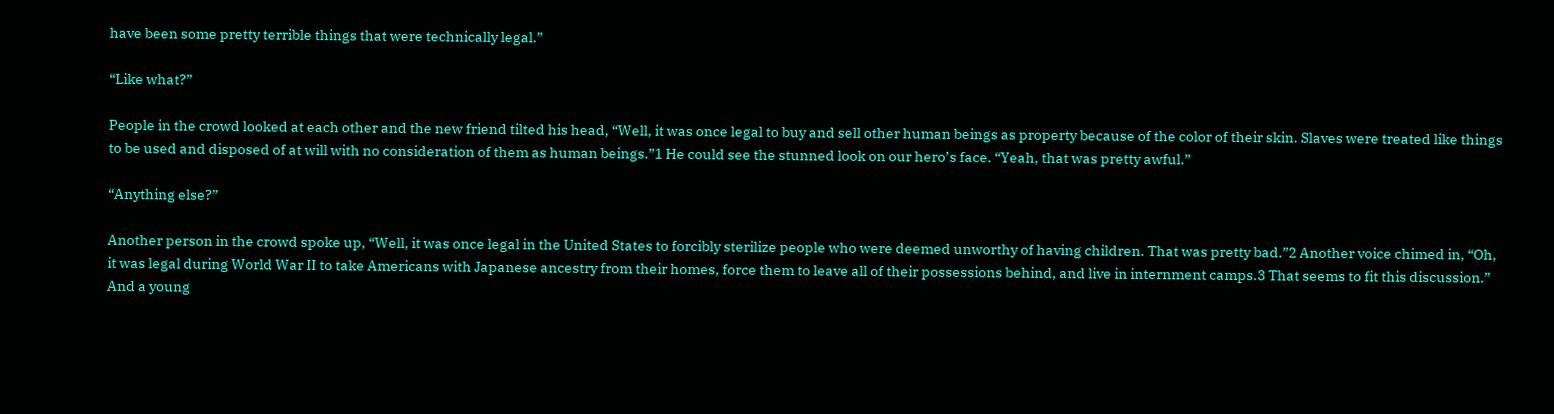have been some pretty terrible things that were technically legal.”

“Like what?”

People in the crowd looked at each other and the new friend tilted his head, “Well, it was once legal to buy and sell other human beings as property because of the color of their skin. Slaves were treated like things to be used and disposed of at will with no consideration of them as human beings.”1 He could see the stunned look on our hero’s face. “Yeah, that was pretty awful.”

“Anything else?”

Another person in the crowd spoke up, “Well, it was once legal in the United States to forcibly sterilize people who were deemed unworthy of having children. That was pretty bad.”2 Another voice chimed in, “Oh, it was legal during World War II to take Americans with Japanese ancestry from their homes, force them to leave all of their possessions behind, and live in internment camps.3 That seems to fit this discussion.” And a young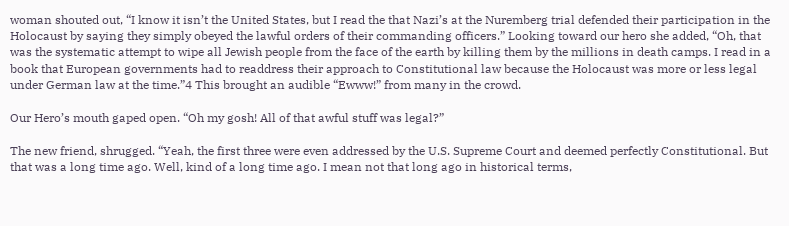woman shouted out, “I know it isn’t the United States, but I read the that Nazi’s at the Nuremberg trial defended their participation in the Holocaust by saying they simply obeyed the lawful orders of their commanding officers.” Looking toward our hero she added, “Oh, that was the systematic attempt to wipe all Jewish people from the face of the earth by killing them by the millions in death camps. I read in a book that European governments had to readdress their approach to Constitutional law because the Holocaust was more or less legal under German law at the time.”4 This brought an audible “Ewww!” from many in the crowd.

Our Hero’s mouth gaped open. “Oh my gosh! All of that awful stuff was legal?”

The new friend, shrugged. “Yeah, the first three were even addressed by the U.S. Supreme Court and deemed perfectly Constitutional. But that was a long time ago. Well, kind of a long time ago. I mean not that long ago in historical terms,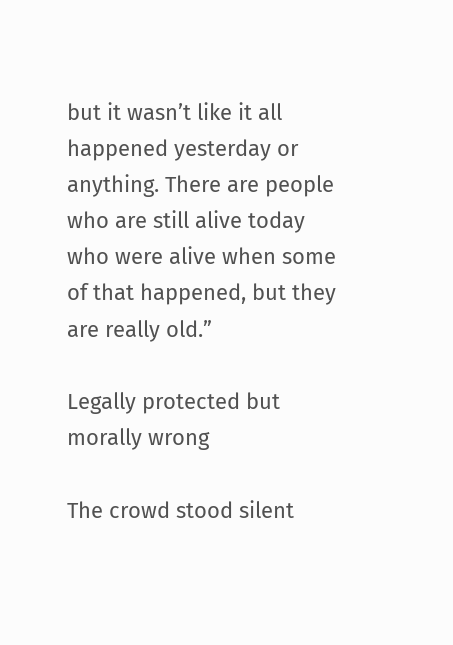but it wasn’t like it all happened yesterday or anything. There are people who are still alive today who were alive when some of that happened, but they are really old.”

Legally protected but morally wrong

The crowd stood silent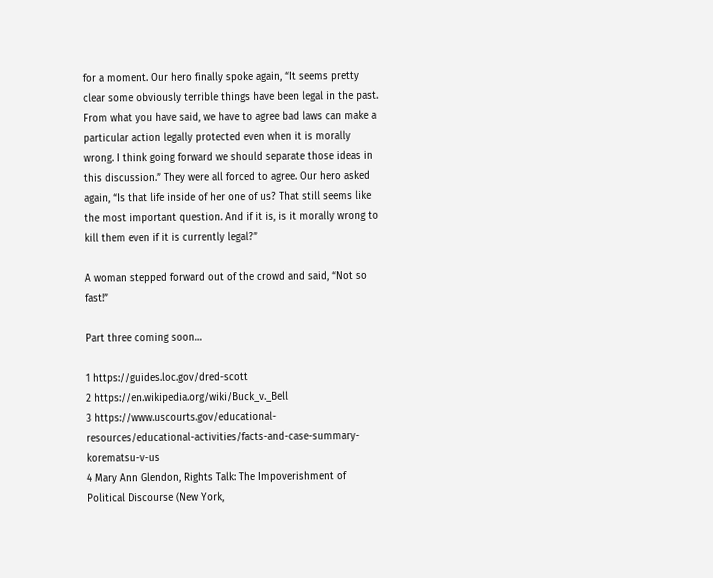for a moment. Our hero finally spoke again, “It seems pretty clear some obviously terrible things have been legal in the past. From what you have said, we have to agree bad laws can make a particular action legally protected even when it is morally wrong. I think going forward we should separate those ideas in this discussion.” They were all forced to agree. Our hero asked again, “Is that life inside of her one of us? That still seems like the most important question. And if it is, is it morally wrong to kill them even if it is currently legal?”

A woman stepped forward out of the crowd and said, “Not so fast!”

Part three coming soon…

1 https://guides.loc.gov/dred-scott
2 https://en.wikipedia.org/wiki/Buck_v._Bell
3 https://www.uscourts.gov/educational-resources/educational-activities/facts-and-case-summary-korematsu-v-us
4 Mary Ann Glendon, Rights Talk: The Impoverishment of Political Discourse (New York,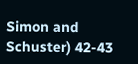Simon and Schuster) 42-43